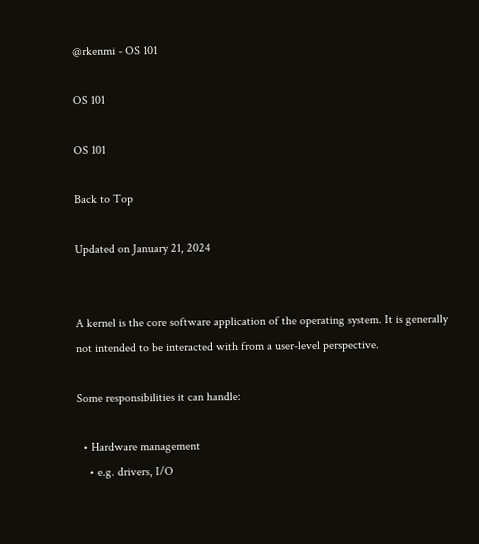@rkenmi - OS 101

OS 101

OS 101

Back to Top

Updated on January 21, 2024


A kernel is the core software application of the operating system. It is generally not intended to be interacted with from a user-level perspective.

Some responsibilities it can handle:

  • Hardware management
    • e.g. drivers, I/O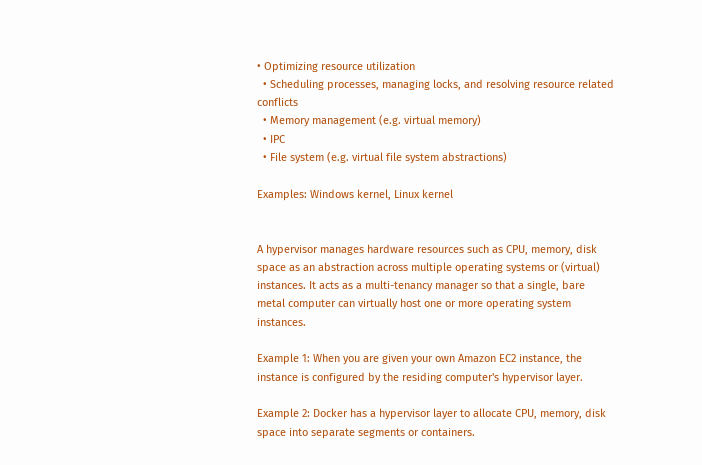• Optimizing resource utilization
  • Scheduling processes, managing locks, and resolving resource related conflicts
  • Memory management (e.g. virtual memory)
  • IPC
  • File system (e.g. virtual file system abstractions)

Examples: Windows kernel, Linux kernel


A hypervisor manages hardware resources such as CPU, memory, disk space as an abstraction across multiple operating systems or (virtual) instances. It acts as a multi-tenancy manager so that a single, bare metal computer can virtually host one or more operating system instances.

Example 1: When you are given your own Amazon EC2 instance, the instance is configured by the residing computer's hypervisor layer.

Example 2: Docker has a hypervisor layer to allocate CPU, memory, disk space into separate segments or containers.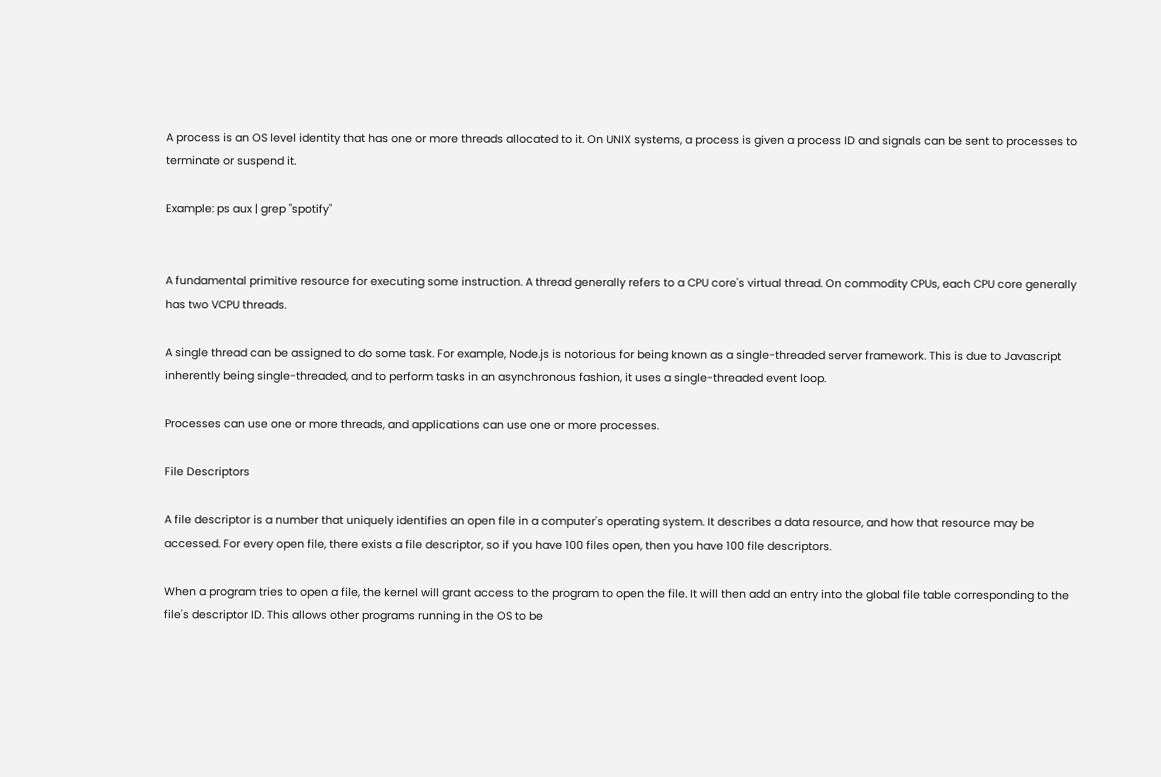A process is an OS level identity that has one or more threads allocated to it. On UNIX systems, a process is given a process ID and signals can be sent to processes to terminate or suspend it.

Example: ps aux | grep "spotify"


A fundamental primitive resource for executing some instruction. A thread generally refers to a CPU core's virtual thread. On commodity CPUs, each CPU core generally has two VCPU threads.

A single thread can be assigned to do some task. For example, Node.js is notorious for being known as a single-threaded server framework. This is due to Javascript inherently being single-threaded, and to perform tasks in an asynchronous fashion, it uses a single-threaded event loop.

Processes can use one or more threads, and applications can use one or more processes.

File Descriptors

A file descriptor is a number that uniquely identifies an open file in a computer's operating system. It describes a data resource, and how that resource may be accessed. For every open file, there exists a file descriptor, so if you have 100 files open, then you have 100 file descriptors.

When a program tries to open a file, the kernel will grant access to the program to open the file. It will then add an entry into the global file table corresponding to the file's descriptor ID. This allows other programs running in the OS to be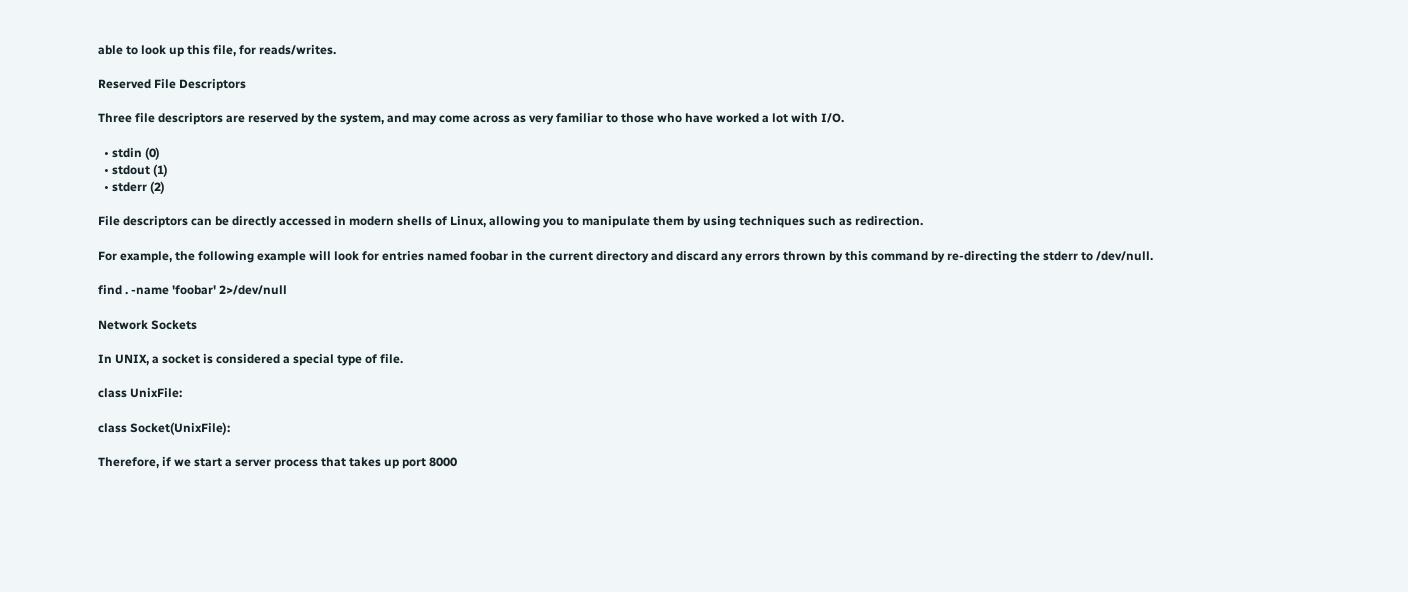able to look up this file, for reads/writes.

Reserved File Descriptors

Three file descriptors are reserved by the system, and may come across as very familiar to those who have worked a lot with I/O.

  • stdin (0)
  • stdout (1)
  • stderr (2)

File descriptors can be directly accessed in modern shells of Linux, allowing you to manipulate them by using techniques such as redirection.

For example, the following example will look for entries named foobar in the current directory and discard any errors thrown by this command by re-directing the stderr to /dev/null.

find . -name 'foobar' 2>/dev/null

Network Sockets

In UNIX, a socket is considered a special type of file.

class UnixFile:

class Socket(UnixFile):

Therefore, if we start a server process that takes up port 8000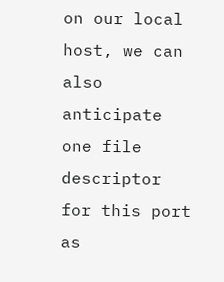on our local host, we can also anticipate one file descriptor for this port as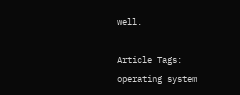well.

Article Tags:
operating system